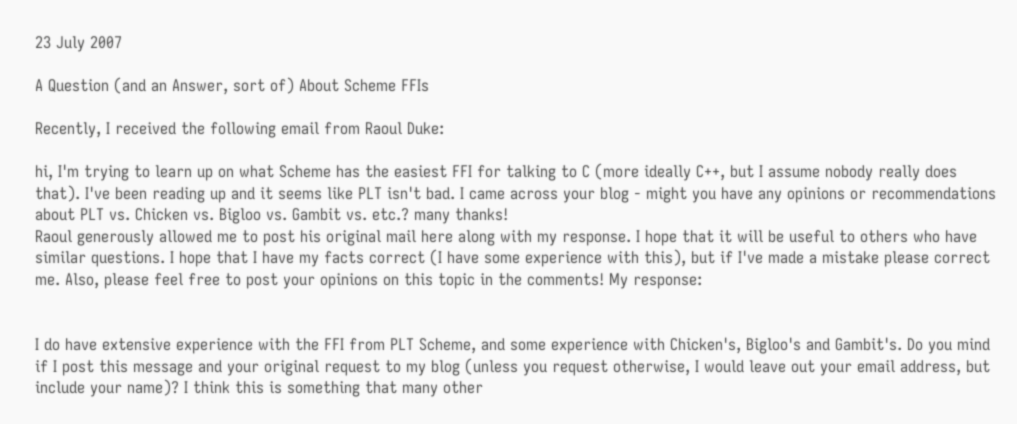23 July 2007

A Question (and an Answer, sort of) About Scheme FFIs

Recently, I received the following email from Raoul Duke:

hi, I'm trying to learn up on what Scheme has the easiest FFI for talking to C (more ideally C++, but I assume nobody really does that). I've been reading up and it seems like PLT isn't bad. I came across your blog - might you have any opinions or recommendations about PLT vs. Chicken vs. Bigloo vs. Gambit vs. etc.? many thanks!
Raoul generously allowed me to post his original mail here along with my response. I hope that it will be useful to others who have similar questions. I hope that I have my facts correct (I have some experience with this), but if I've made a mistake please correct me. Also, please feel free to post your opinions on this topic in the comments! My response:


I do have extensive experience with the FFI from PLT Scheme, and some experience with Chicken's, Bigloo's and Gambit's. Do you mind if I post this message and your original request to my blog (unless you request otherwise, I would leave out your email address, but include your name)? I think this is something that many other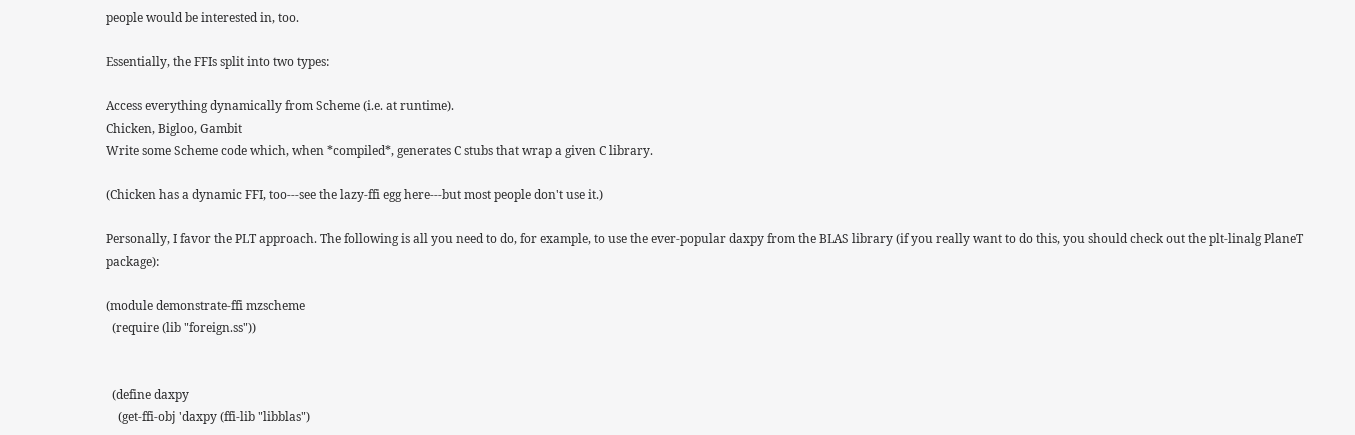people would be interested in, too.

Essentially, the FFIs split into two types:

Access everything dynamically from Scheme (i.e. at runtime).
Chicken, Bigloo, Gambit
Write some Scheme code which, when *compiled*, generates C stubs that wrap a given C library.

(Chicken has a dynamic FFI, too---see the lazy-ffi egg here---but most people don't use it.)

Personally, I favor the PLT approach. The following is all you need to do, for example, to use the ever-popular daxpy from the BLAS library (if you really want to do this, you should check out the plt-linalg PlaneT package):

(module demonstrate-ffi mzscheme
  (require (lib "foreign.ss"))


  (define daxpy
    (get-ffi-obj 'daxpy (ffi-lib "libblas")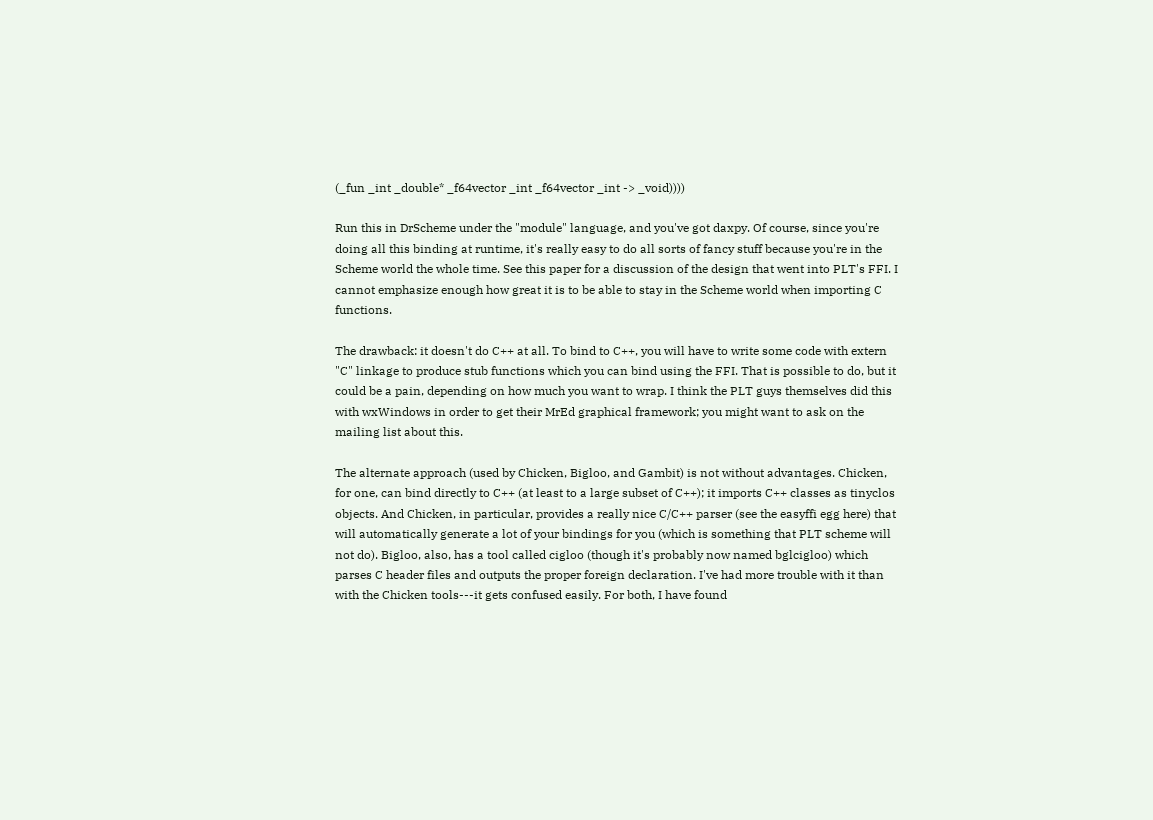(_fun _int _double* _f64vector _int _f64vector _int -> _void))))

Run this in DrScheme under the "module" language, and you've got daxpy. Of course, since you're doing all this binding at runtime, it's really easy to do all sorts of fancy stuff because you're in the Scheme world the whole time. See this paper for a discussion of the design that went into PLT's FFI. I cannot emphasize enough how great it is to be able to stay in the Scheme world when importing C functions.

The drawback: it doesn't do C++ at all. To bind to C++, you will have to write some code with extern "C" linkage to produce stub functions which you can bind using the FFI. That is possible to do, but it could be a pain, depending on how much you want to wrap. I think the PLT guys themselves did this with wxWindows in order to get their MrEd graphical framework; you might want to ask on the mailing list about this.

The alternate approach (used by Chicken, Bigloo, and Gambit) is not without advantages. Chicken, for one, can bind directly to C++ (at least to a large subset of C++); it imports C++ classes as tinyclos objects. And Chicken, in particular, provides a really nice C/C++ parser (see the easyffi egg here) that will automatically generate a lot of your bindings for you (which is something that PLT scheme will not do). Bigloo, also, has a tool called cigloo (though it's probably now named bglcigloo) which parses C header files and outputs the proper foreign declaration. I've had more trouble with it than with the Chicken tools---it gets confused easily. For both, I have found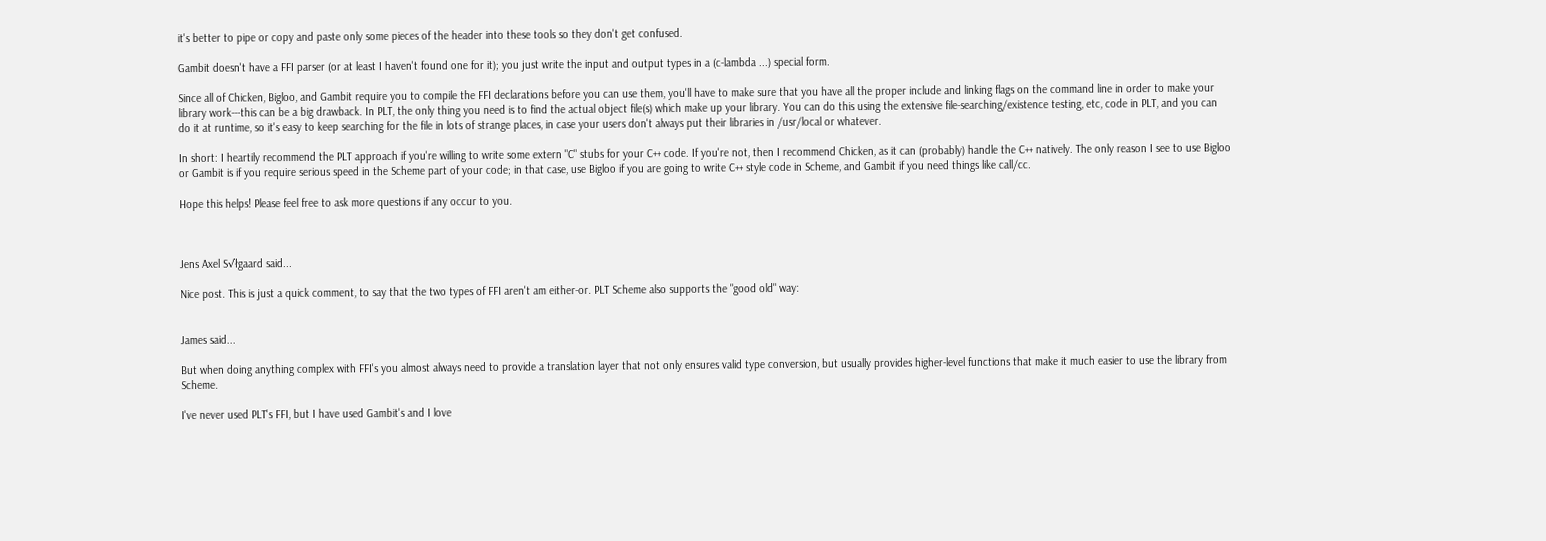it's better to pipe or copy and paste only some pieces of the header into these tools so they don't get confused.

Gambit doesn't have a FFI parser (or at least I haven't found one for it); you just write the input and output types in a (c-lambda ...) special form.

Since all of Chicken, Bigloo, and Gambit require you to compile the FFI declarations before you can use them, you'll have to make sure that you have all the proper include and linking flags on the command line in order to make your library work---this can be a big drawback. In PLT, the only thing you need is to find the actual object file(s) which make up your library. You can do this using the extensive file-searching/existence testing, etc, code in PLT, and you can do it at runtime, so it's easy to keep searching for the file in lots of strange places, in case your users don't always put their libraries in /usr/local or whatever.

In short: I heartily recommend the PLT approach if you're willing to write some extern "C" stubs for your C++ code. If you're not, then I recommend Chicken, as it can (probably) handle the C++ natively. The only reason I see to use Bigloo or Gambit is if you require serious speed in the Scheme part of your code; in that case, use Bigloo if you are going to write C++ style code in Scheme, and Gambit if you need things like call/cc.

Hope this helps! Please feel free to ask more questions if any occur to you.



Jens Axel S√łgaard said...

Nice post. This is just a quick comment, to say that the two types of FFI aren't am either-or. PLT Scheme also supports the "good old" way:


James said...

But when doing anything complex with FFI's you almost always need to provide a translation layer that not only ensures valid type conversion, but usually provides higher-level functions that make it much easier to use the library from Scheme.

I've never used PLT's FFI, but I have used Gambit's and I love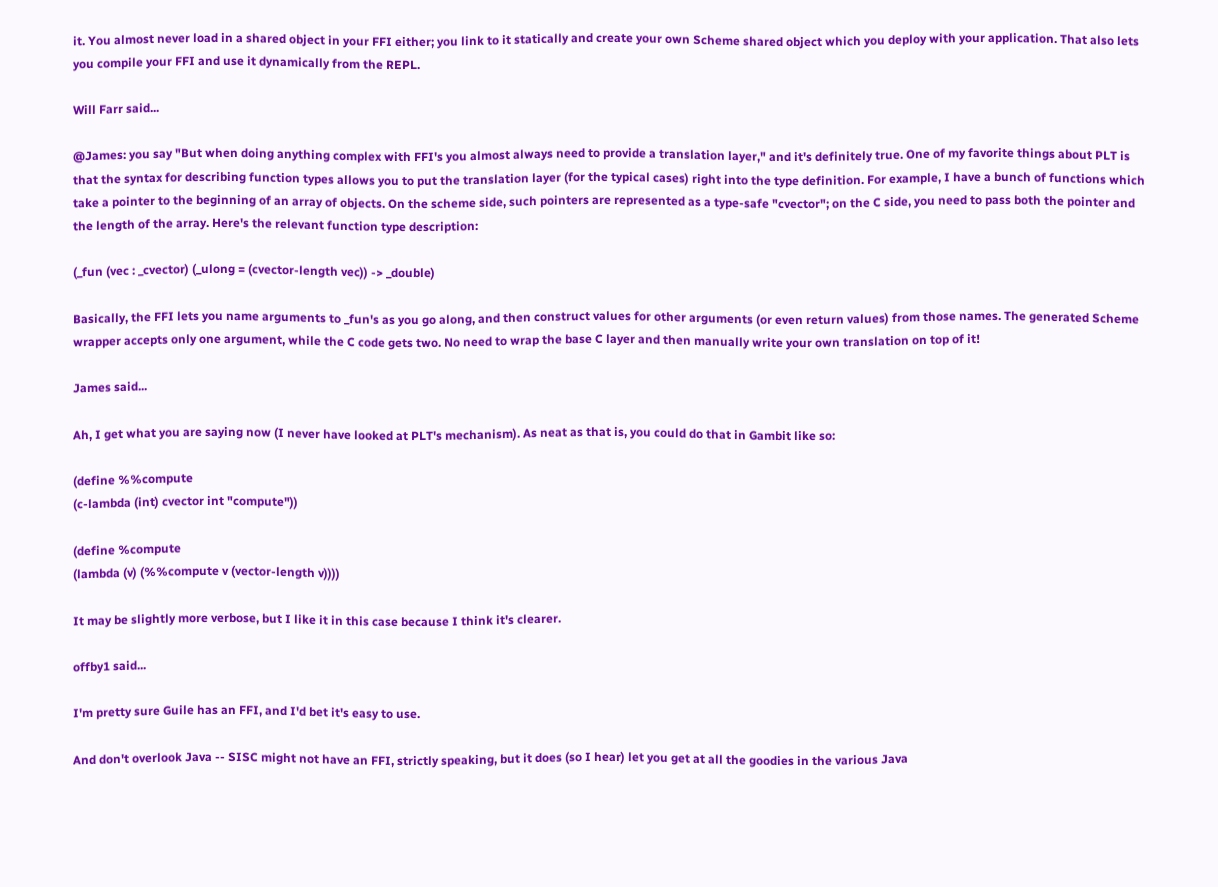it. You almost never load in a shared object in your FFI either; you link to it statically and create your own Scheme shared object which you deploy with your application. That also lets you compile your FFI and use it dynamically from the REPL.

Will Farr said...

@James: you say "But when doing anything complex with FFI's you almost always need to provide a translation layer," and it's definitely true. One of my favorite things about PLT is that the syntax for describing function types allows you to put the translation layer (for the typical cases) right into the type definition. For example, I have a bunch of functions which take a pointer to the beginning of an array of objects. On the scheme side, such pointers are represented as a type-safe "cvector"; on the C side, you need to pass both the pointer and the length of the array. Here's the relevant function type description:

(_fun (vec : _cvector) (_ulong = (cvector-length vec)) -> _double)

Basically, the FFI lets you name arguments to _fun's as you go along, and then construct values for other arguments (or even return values) from those names. The generated Scheme wrapper accepts only one argument, while the C code gets two. No need to wrap the base C layer and then manually write your own translation on top of it!

James said...

Ah, I get what you are saying now (I never have looked at PLT's mechanism). As neat as that is, you could do that in Gambit like so:

(define %%compute
(c-lambda (int) cvector int "compute"))

(define %compute
(lambda (v) (%%compute v (vector-length v))))

It may be slightly more verbose, but I like it in this case because I think it's clearer.

offby1 said...

I'm pretty sure Guile has an FFI, and I'd bet it's easy to use.

And don't overlook Java -- SISC might not have an FFI, strictly speaking, but it does (so I hear) let you get at all the goodies in the various Java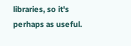libraries, so it's perhaps as useful.